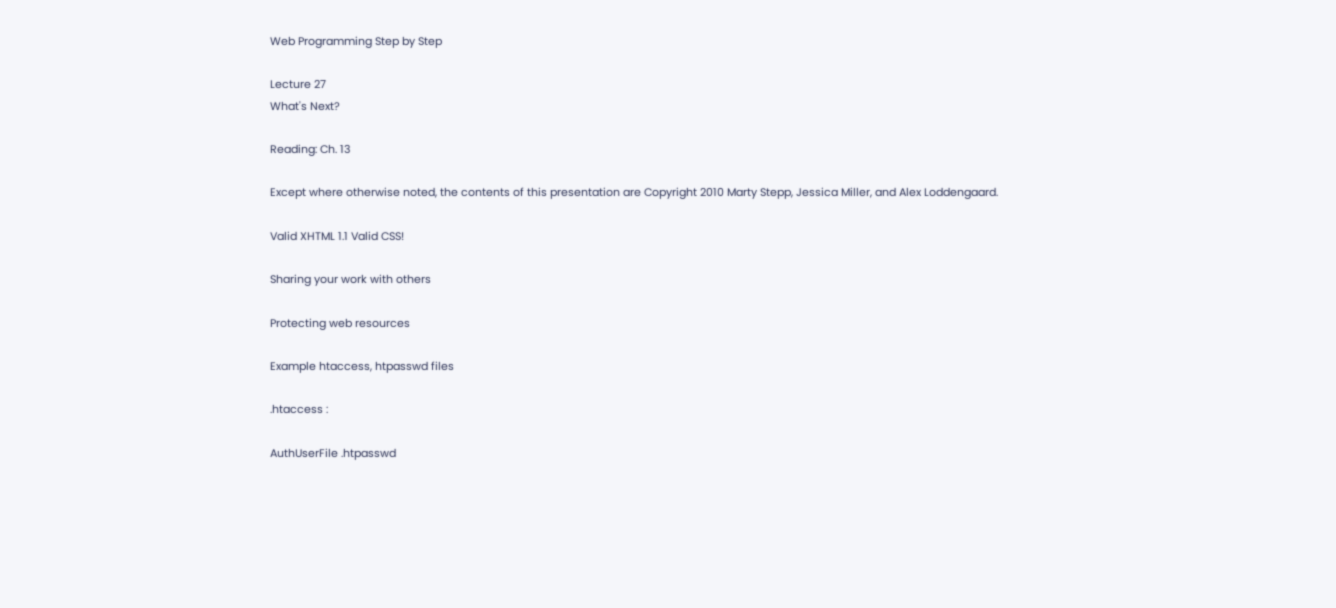Web Programming Step by Step

Lecture 27
What's Next?

Reading: Ch. 13

Except where otherwise noted, the contents of this presentation are Copyright 2010 Marty Stepp, Jessica Miller, and Alex Loddengaard.

Valid XHTML 1.1 Valid CSS!

Sharing your work with others

Protecting web resources

Example htaccess, htpasswd files

.htaccess :

AuthUserFile .htpasswd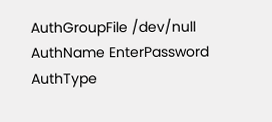AuthGroupFile /dev/null
AuthName EnterPassword
AuthType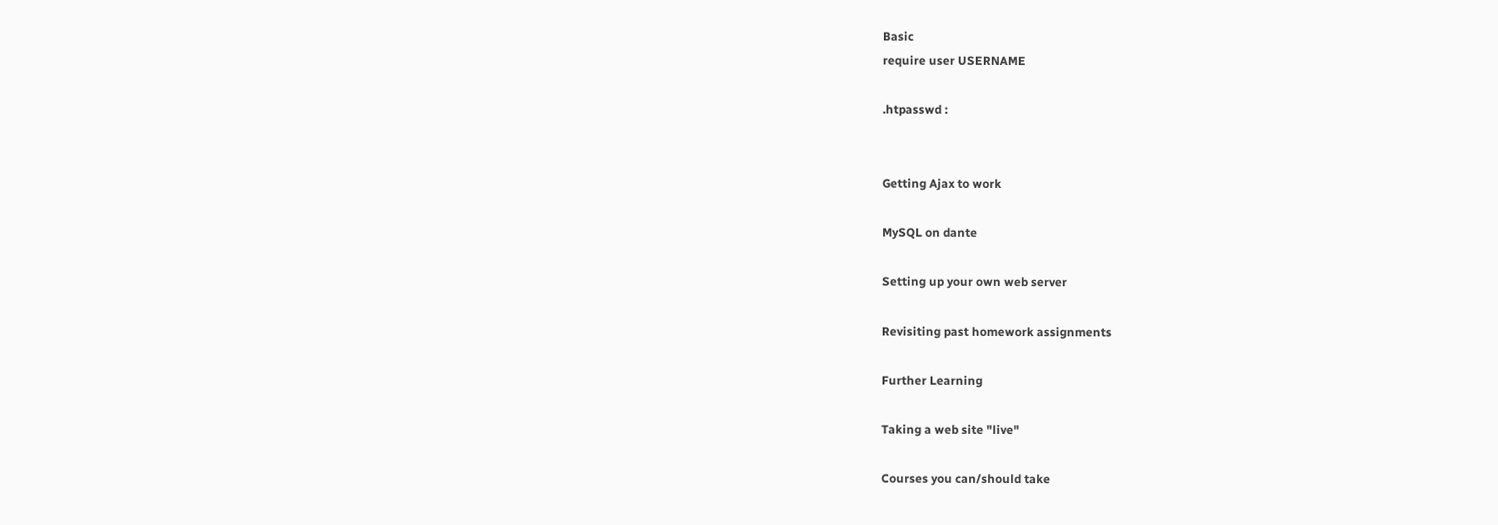Basic
require user USERNAME

.htpasswd :


Getting Ajax to work

MySQL on dante

Setting up your own web server

Revisiting past homework assignments

Further Learning

Taking a web site "live"

Courses you can/should take